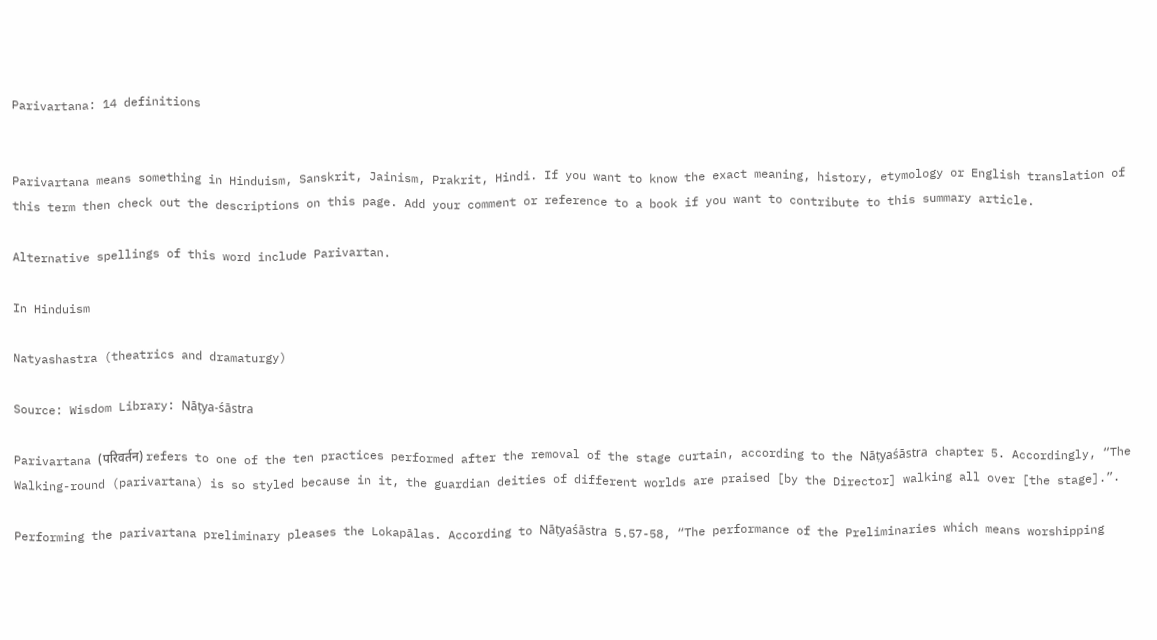Parivartana: 14 definitions


Parivartana means something in Hinduism, Sanskrit, Jainism, Prakrit, Hindi. If you want to know the exact meaning, history, etymology or English translation of this term then check out the descriptions on this page. Add your comment or reference to a book if you want to contribute to this summary article.

Alternative spellings of this word include Parivartan.

In Hinduism

Natyashastra (theatrics and dramaturgy)

Source: Wisdom Library: Nāṭya-śāstra

Parivartana (परिवर्तन) refers to one of the ten practices performed after the removal of the stage curtain, according to the Nāṭyaśāstra chapter 5. Accordingly, “The Walking-round (parivartana) is so styled because in it, the guardian deities of different worlds are praised [by the Director] walking all over [the stage].”.

Performing the parivartana preliminary pleases the Lokapālas. According to Nāṭyaśāstra 5.57-58, “The performance of the Preliminaries which means worshipping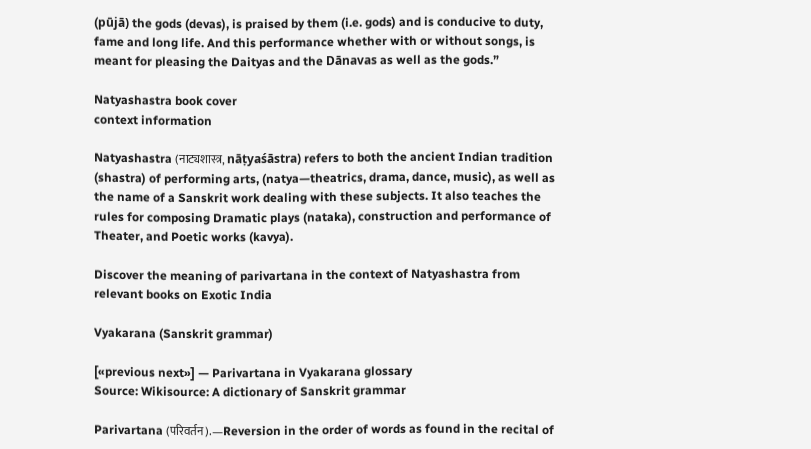(pūjā) the gods (devas), is praised by them (i.e. gods) and is conducive to duty, fame and long life. And this performance whether with or without songs, is meant for pleasing the Daityas and the Dānavas as well as the gods.”

Natyashastra book cover
context information

Natyashastra (नाट्यशास्त्र, nāṭyaśāstra) refers to both the ancient Indian tradition (shastra) of performing arts, (natya—theatrics, drama, dance, music), as well as the name of a Sanskrit work dealing with these subjects. It also teaches the rules for composing Dramatic plays (nataka), construction and performance of Theater, and Poetic works (kavya).

Discover the meaning of parivartana in the context of Natyashastra from relevant books on Exotic India

Vyakarana (Sanskrit grammar)

[«previous next»] — Parivartana in Vyakarana glossary
Source: Wikisource: A dictionary of Sanskrit grammar

Parivartana (परिवर्तन).—Reversion in the order of words as found in the recital of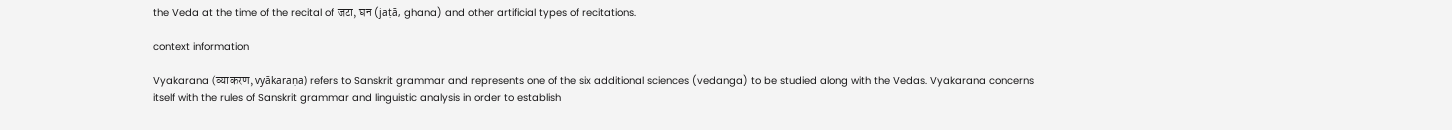the Veda at the time of the recital of जटा, घन (jaṭā, ghana) and other artificial types of recitations.

context information

Vyakarana (व्याकरण, vyākaraṇa) refers to Sanskrit grammar and represents one of the six additional sciences (vedanga) to be studied along with the Vedas. Vyakarana concerns itself with the rules of Sanskrit grammar and linguistic analysis in order to establish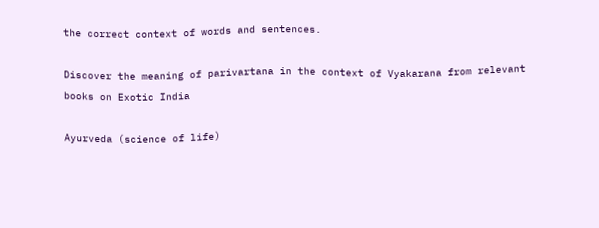the correct context of words and sentences.

Discover the meaning of parivartana in the context of Vyakarana from relevant books on Exotic India

Ayurveda (science of life)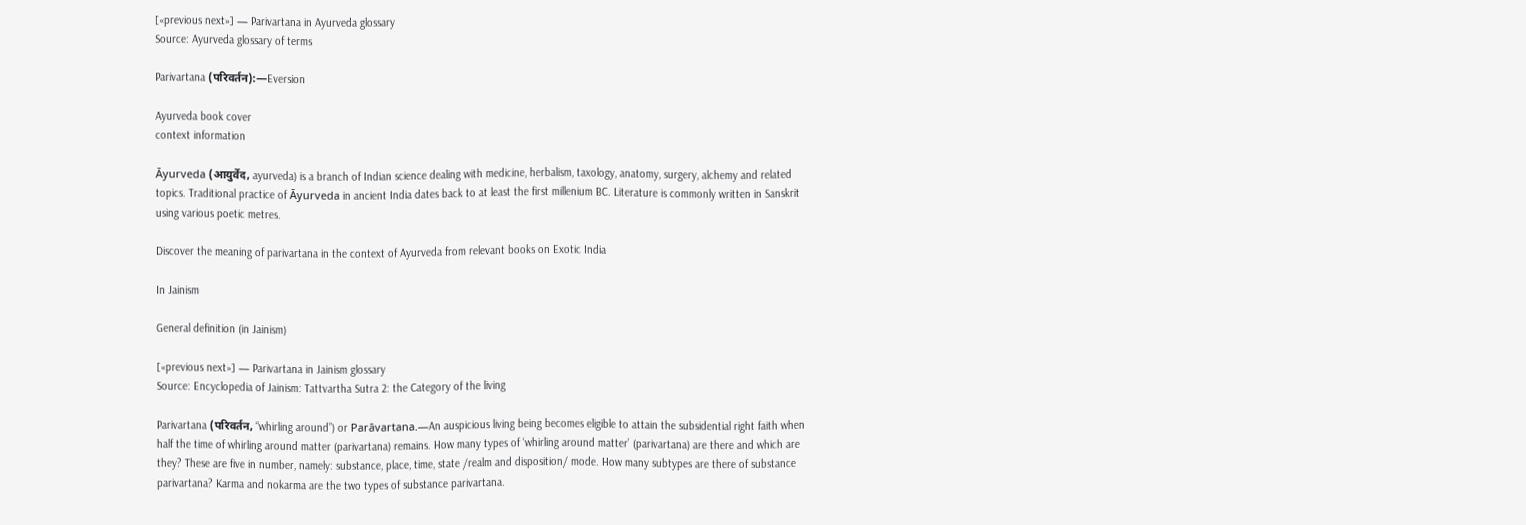[«previous next»] — Parivartana in Ayurveda glossary
Source: Ayurveda glossary of terms

Parivartana (परिवर्तन):—Eversion

Ayurveda book cover
context information

Āyurveda (आयुर्वेद, ayurveda) is a branch of Indian science dealing with medicine, herbalism, taxology, anatomy, surgery, alchemy and related topics. Traditional practice of Āyurveda in ancient India dates back to at least the first millenium BC. Literature is commonly written in Sanskrit using various poetic metres.

Discover the meaning of parivartana in the context of Ayurveda from relevant books on Exotic India

In Jainism

General definition (in Jainism)

[«previous next»] — Parivartana in Jainism glossary
Source: Encyclopedia of Jainism: Tattvartha Sutra 2: the Category of the living

Parivartana (परिवर्तन, “whirling around”) or Parāvartana.—An auspicious living being becomes eligible to attain the subsidential right faith when half the time of whirling around matter (parivartana) remains. How many types of ‘whirling around matter’ (parivartana) are there and which are they? These are five in number, namely: substance, place, time, state /realm and disposition/ mode. How many subtypes are there of substance parivartana? Karma and nokarma are the two types of substance parivartana.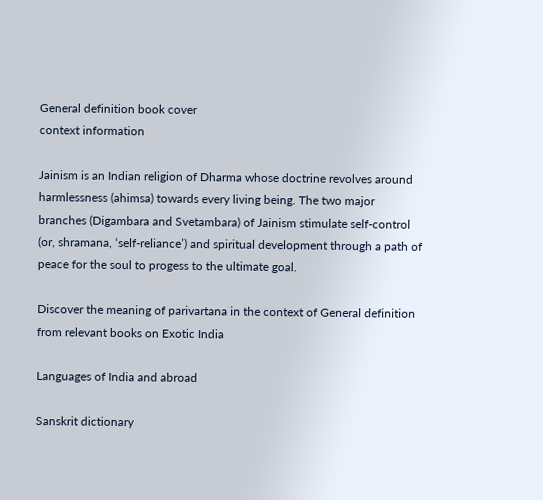General definition book cover
context information

Jainism is an Indian religion of Dharma whose doctrine revolves around harmlessness (ahimsa) towards every living being. The two major branches (Digambara and Svetambara) of Jainism stimulate self-control (or, shramana, ‘self-reliance’) and spiritual development through a path of peace for the soul to progess to the ultimate goal.

Discover the meaning of parivartana in the context of General definition from relevant books on Exotic India

Languages of India and abroad

Sanskrit dictionary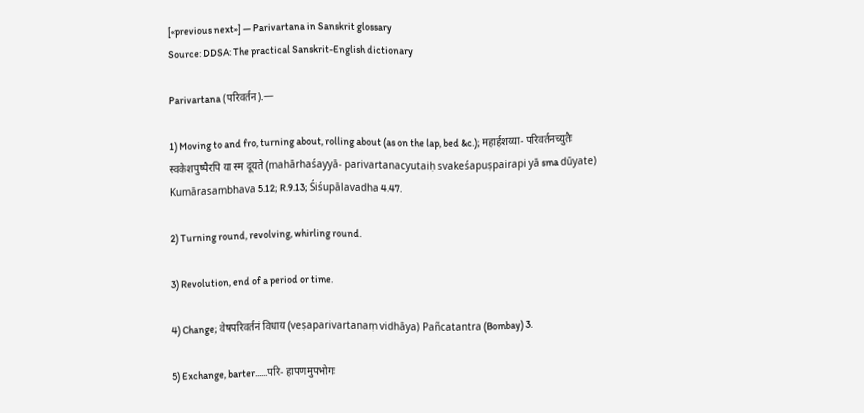[«previous next»] — Parivartana in Sanskrit glossary
Source: DDSA: The practical Sanskrit-English dictionary

Parivartana (परिवर्तन).—

1) Moving to and fro, turning about, rolling about (as on the lap, bed &c.); महार्हशय्या- परिवर्तनच्युतैः स्वकेशपुष्पैरपि या स्म दूयते (mahārhaśayyā- parivartanacyutaiḥ svakeśapuṣpairapi yā sma dūyate) Kumārasambhava 5.12; R.9.13; Śiśupālavadha 4.47.

2) Turning round, revolving, whirling round.

3) Revolution, end of a period or time.

4) Change; वेषपरिवर्तनं विधाय (veṣaparivartanaṃ vidhāya) Pañcatantra (Bombay) 3.

5) Exchange, barter......परि- हापणमुपभोगः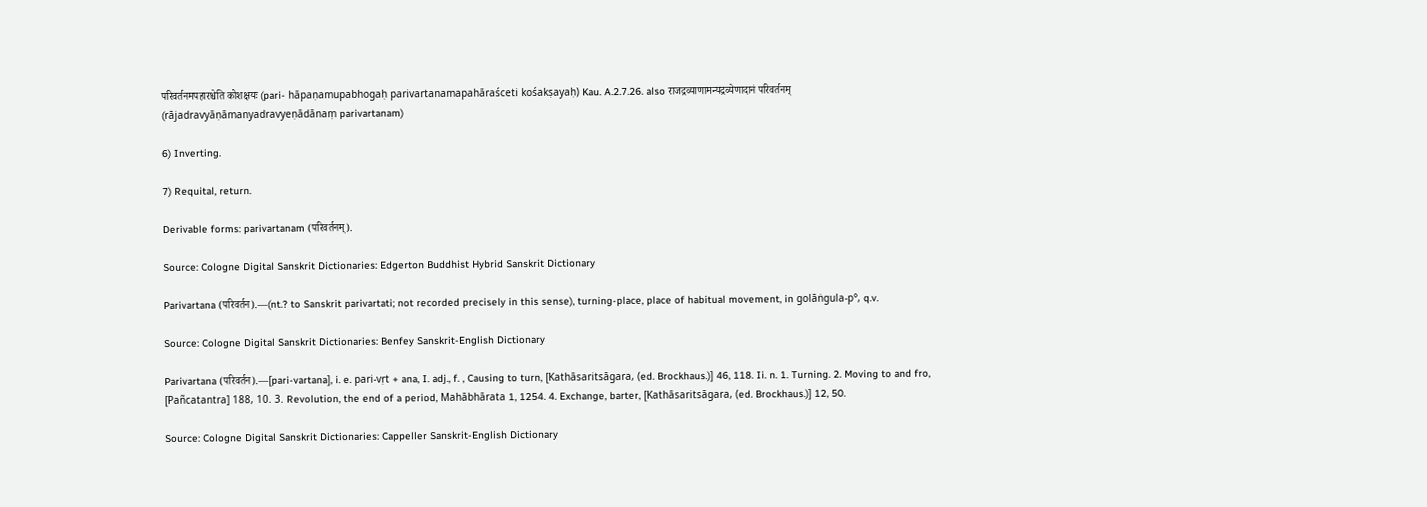परिवर्तनमपहारश्चेति कोशक्षयः (pari- hāpaṇamupabhogaḥ parivartanamapahāraśceti kośakṣayaḥ) Kau. A.2.7.26. also राजद्रव्याणामन्यद्रव्येणादानं परिवर्तनम् (rājadravyāṇāmanyadravyeṇādānaṃ parivartanam)

6) Inverting.

7) Requital, return.

Derivable forms: parivartanam (परिवर्तनम्).

Source: Cologne Digital Sanskrit Dictionaries: Edgerton Buddhist Hybrid Sanskrit Dictionary

Parivartana (परिवर्तन).—(nt.? to Sanskrit parivartati; not recorded precisely in this sense), turning-place, place of habitual movement, in golāṅgula-p°, q.v.

Source: Cologne Digital Sanskrit Dictionaries: Benfey Sanskrit-English Dictionary

Parivartana (परिवर्तन).—[pari-vartana], i. e. pari-vṛt + ana, I. adj., f. , Causing to turn, [Kathāsaritsāgara, (ed. Brockhaus.)] 46, 118. Ii. n. 1. Turning. 2. Moving to and fro, [Pañcatantra] 188, 10. 3. Revolution, the end of a period, Mahābhārata 1, 1254. 4. Exchange, barter, [Kathāsaritsāgara, (ed. Brockhaus.)] 12, 50.

Source: Cologne Digital Sanskrit Dictionaries: Cappeller Sanskrit-English Dictionary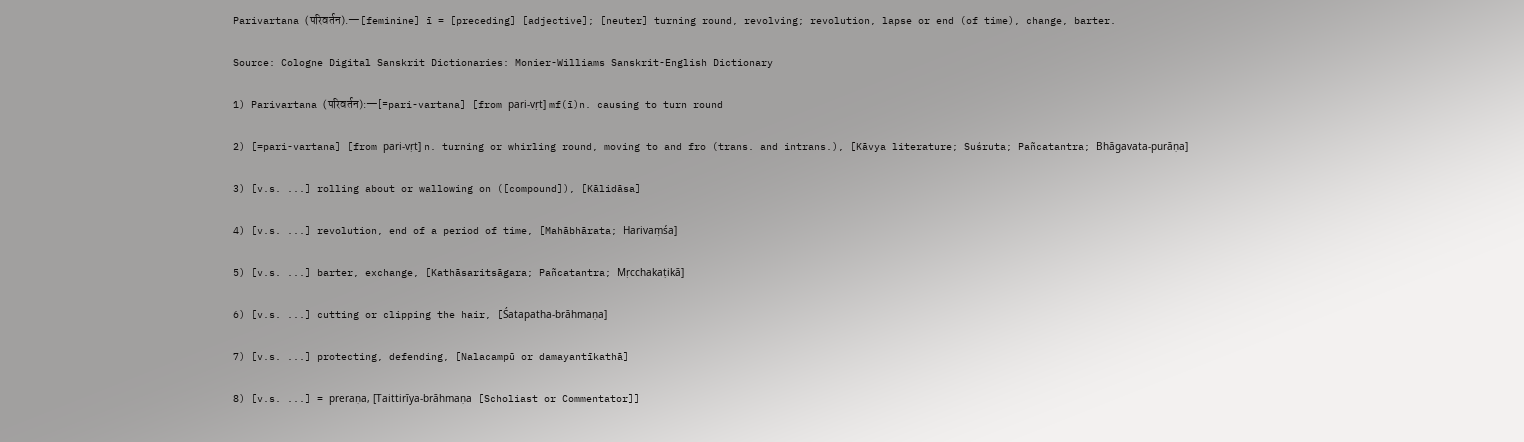Parivartana (परिवर्तन).—[feminine] ī = [preceding] [adjective]; [neuter] turning round, revolving; revolution, lapse or end (of time), change, barter.

Source: Cologne Digital Sanskrit Dictionaries: Monier-Williams Sanskrit-English Dictionary

1) Parivartana (परिवर्तन):—[=pari-vartana] [from pari-vṛt] mf(ī)n. causing to turn round

2) [=pari-vartana] [from pari-vṛt] n. turning or whirling round, moving to and fro (trans. and intrans.), [Kāvya literature; Suśruta; Pañcatantra; Bhāgavata-purāṇa]

3) [v.s. ...] rolling about or wallowing on ([compound]), [Kālidāsa]

4) [v.s. ...] revolution, end of a period of time, [Mahābhārata; Harivaṃśa]

5) [v.s. ...] barter, exchange, [Kathāsaritsāgara; Pañcatantra; Mṛcchakaṭikā]

6) [v.s. ...] cutting or clipping the hair, [Śatapatha-brāhmaṇa]

7) [v.s. ...] protecting, defending, [Nalacampū or damayantīkathā]

8) [v.s. ...] = preraṇa, [Taittirīya-brāhmaṇa [Scholiast or Commentator]]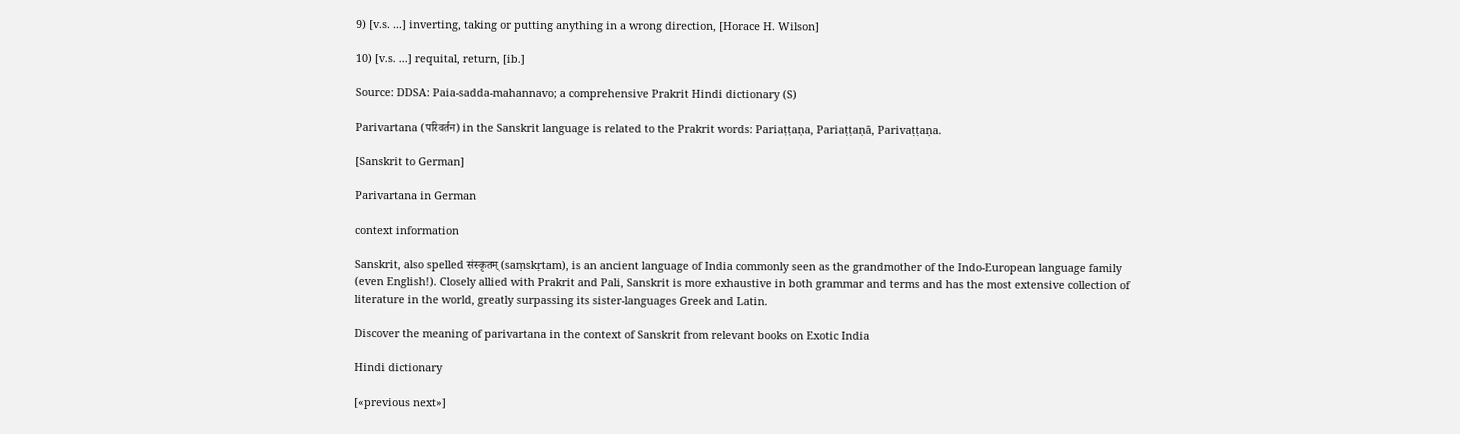9) [v.s. ...] inverting, taking or putting anything in a wrong direction, [Horace H. Wilson]

10) [v.s. ...] requital, return, [ib.]

Source: DDSA: Paia-sadda-mahannavo; a comprehensive Prakrit Hindi dictionary (S)

Parivartana (परिवर्तन) in the Sanskrit language is related to the Prakrit words: Pariaṭṭaṇa, Pariaṭṭaṇā, Parivaṭṭaṇa.

[Sanskrit to German]

Parivartana in German

context information

Sanskrit, also spelled संस्कृतम् (saṃskṛtam), is an ancient language of India commonly seen as the grandmother of the Indo-European language family (even English!). Closely allied with Prakrit and Pali, Sanskrit is more exhaustive in both grammar and terms and has the most extensive collection of literature in the world, greatly surpassing its sister-languages Greek and Latin.

Discover the meaning of parivartana in the context of Sanskrit from relevant books on Exotic India

Hindi dictionary

[«previous next»]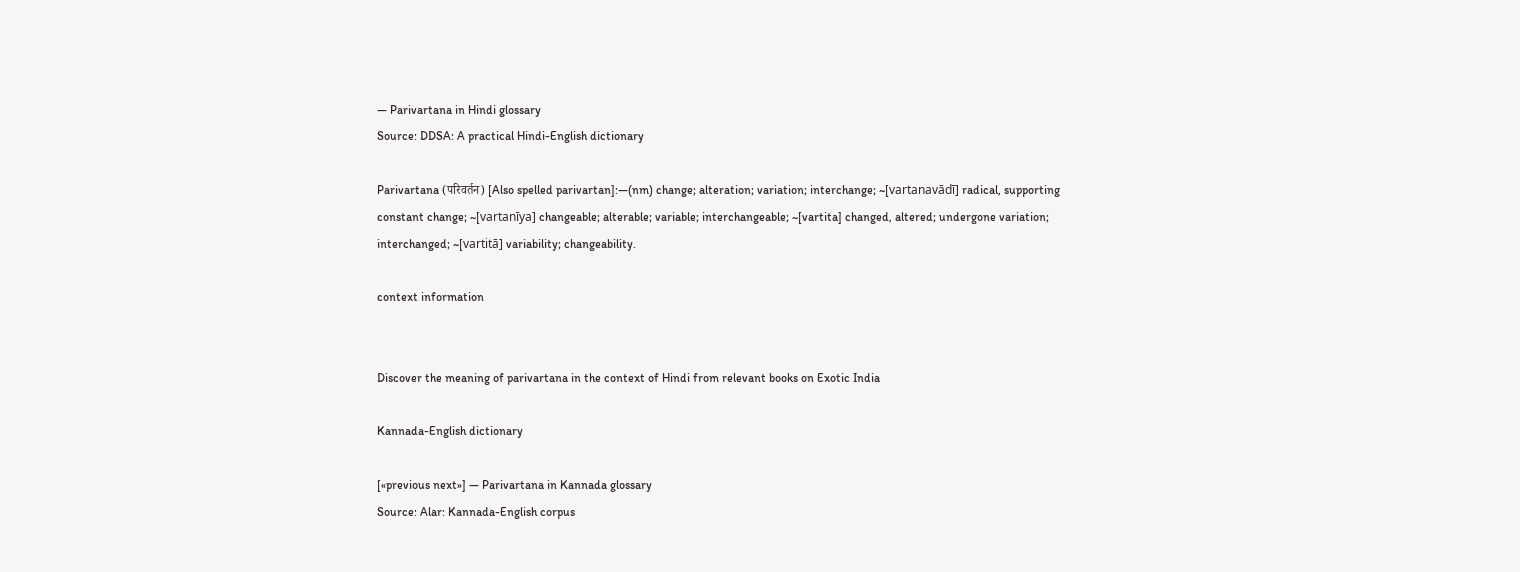— Parivartana in Hindi glossary
Source: DDSA: A practical Hindi-English dictionary

Parivartana (परिवर्तन) [Also spelled parivartan]:—(nm) change; alteration; variation; interchange; ~[vartanavādī] radical, supporting constant change; ~[vartanīya] changeable; alterable; variable; interchangeable; ~[vartita] changed, altered; undergone variation; interchanged; ~[vartitā] variability; changeability.

context information


Discover the meaning of parivartana in the context of Hindi from relevant books on Exotic India

Kannada-English dictionary

[«previous next»] — Parivartana in Kannada glossary
Source: Alar: Kannada-English corpus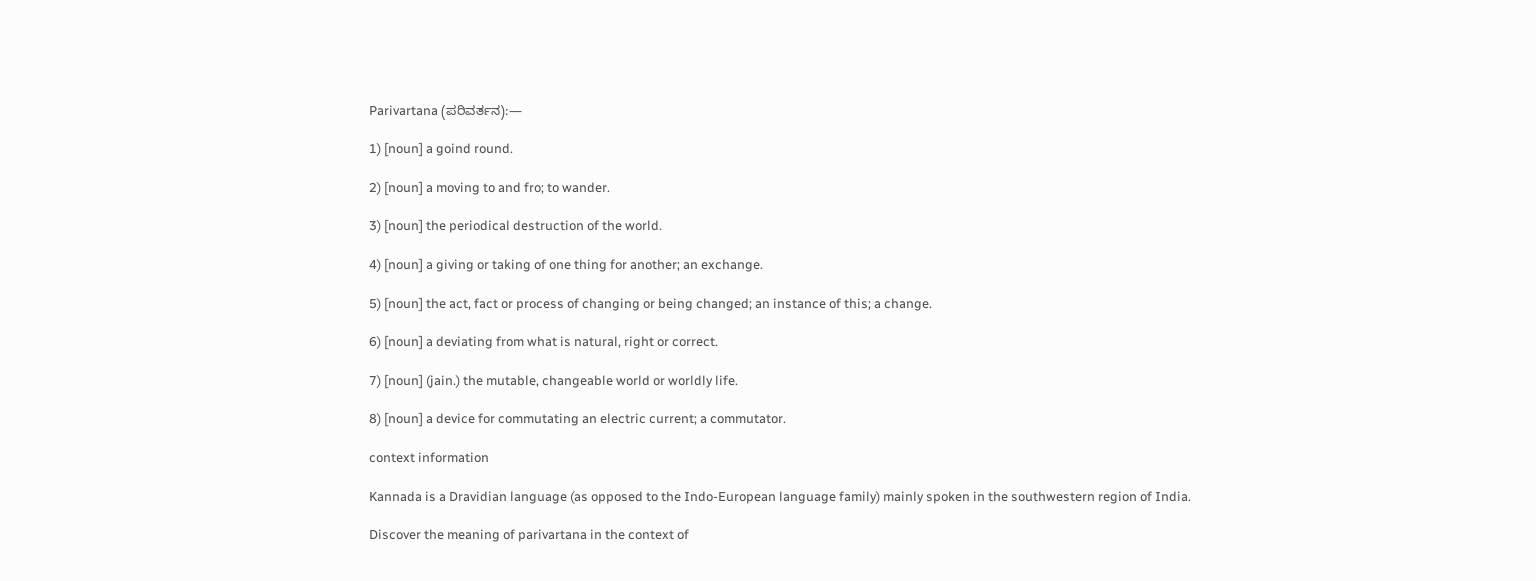Parivartana (ಪರಿವರ್ತನ):—

1) [noun] a goind round.

2) [noun] a moving to and fro; to wander.

3) [noun] the periodical destruction of the world.

4) [noun] a giving or taking of one thing for another; an exchange.

5) [noun] the act, fact or process of changing or being changed; an instance of this; a change.

6) [noun] a deviating from what is natural, right or correct.

7) [noun] (jain.) the mutable, changeable world or worldly life.

8) [noun] a device for commutating an electric current; a commutator.

context information

Kannada is a Dravidian language (as opposed to the Indo-European language family) mainly spoken in the southwestern region of India.

Discover the meaning of parivartana in the context of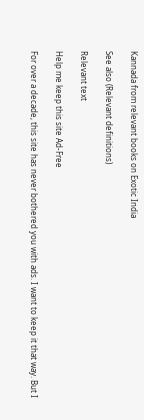Kannada from relevant books on Exotic India

See also (Relevant definitions)

Relevant text

Help me keep this site Ad-Free

For over a decade, this site has never bothered you with ads. I want to keep it that way. But I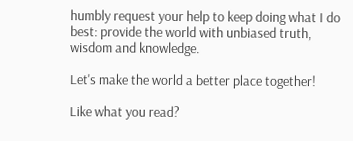humbly request your help to keep doing what I do best: provide the world with unbiased truth, wisdom and knowledge.

Let's make the world a better place together!

Like what you read?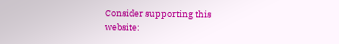Consider supporting this website: